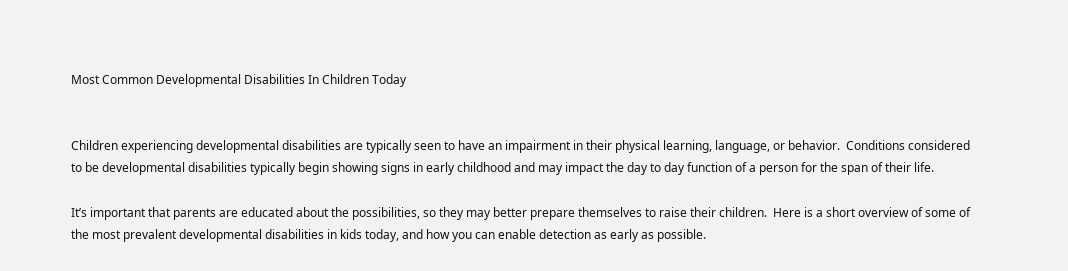Most Common Developmental Disabilities In Children Today


Children experiencing developmental disabilities are typically seen to have an impairment in their physical learning, language, or behavior.  Conditions considered to be developmental disabilities typically begin showing signs in early childhood and may impact the day to day function of a person for the span of their life.

It’s important that parents are educated about the possibilities, so they may better prepare themselves to raise their children.  Here is a short overview of some of the most prevalent developmental disabilities in kids today, and how you can enable detection as early as possible.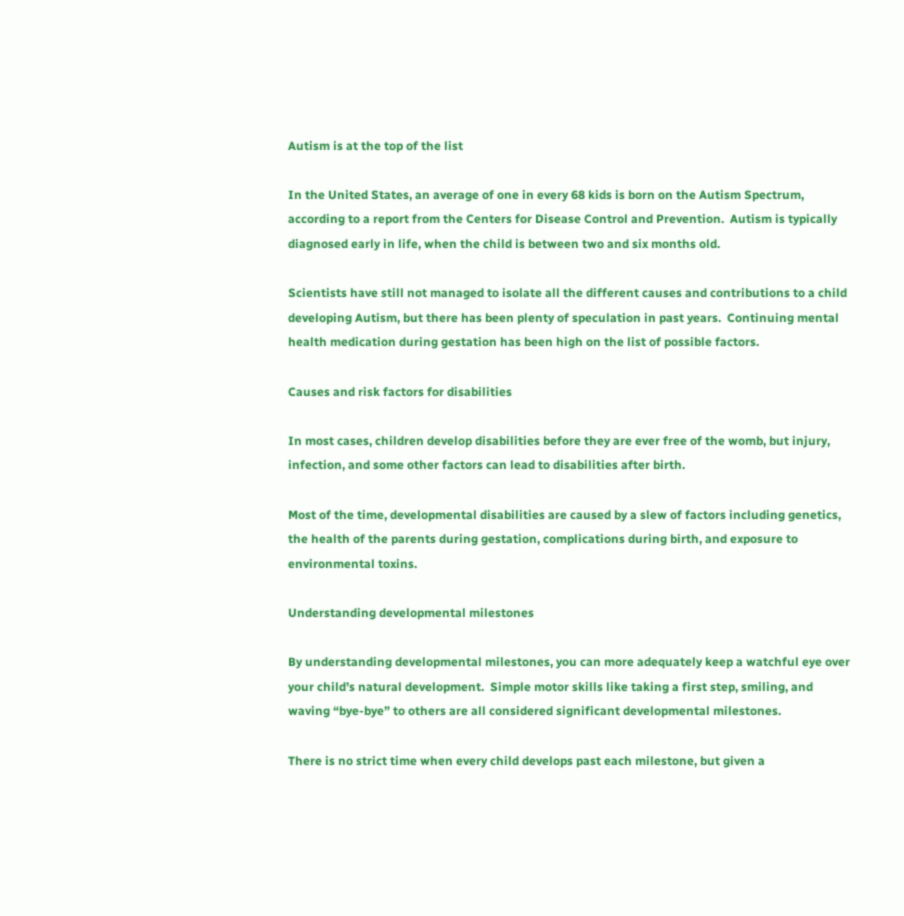Autism is at the top of the list

In the United States, an average of one in every 68 kids is born on the Autism Spectrum, according to a report from the Centers for Disease Control and Prevention.  Autism is typically diagnosed early in life, when the child is between two and six months old.

Scientists have still not managed to isolate all the different causes and contributions to a child developing Autism, but there has been plenty of speculation in past years.  Continuing mental health medication during gestation has been high on the list of possible factors.

Causes and risk factors for disabilities

In most cases, children develop disabilities before they are ever free of the womb, but injury, infection, and some other factors can lead to disabilities after birth.

Most of the time, developmental disabilities are caused by a slew of factors including genetics, the health of the parents during gestation, complications during birth, and exposure to environmental toxins.

Understanding developmental milestones

By understanding developmental milestones, you can more adequately keep a watchful eye over your child’s natural development.  Simple motor skills like taking a first step, smiling, and waving “bye-bye” to others are all considered significant developmental milestones.

There is no strict time when every child develops past each milestone, but given a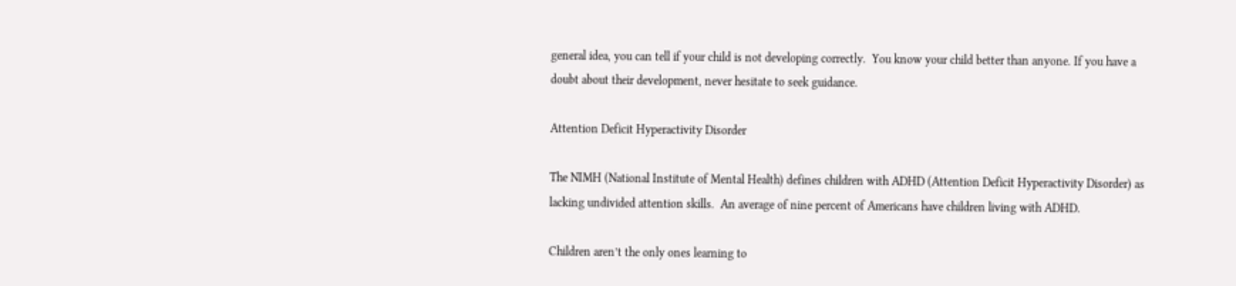general idea, you can tell if your child is not developing correctly.  You know your child better than anyone. If you have a doubt about their development, never hesitate to seek guidance.

Attention Deficit Hyperactivity Disorder

The NIMH (National Institute of Mental Health) defines children with ADHD (Attention Deficit Hyperactivity Disorder) as lacking undivided attention skills.  An average of nine percent of Americans have children living with ADHD.

Children aren’t the only ones learning to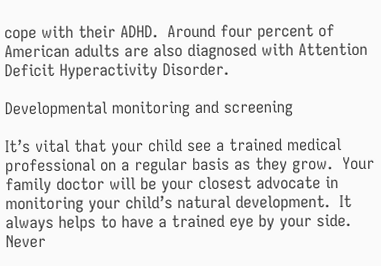cope with their ADHD.  Around four percent of American adults are also diagnosed with Attention Deficit Hyperactivity Disorder.

Developmental monitoring and screening

It’s vital that your child see a trained medical professional on a regular basis as they grow.  Your family doctor will be your closest advocate in monitoring your child’s natural development.  It always helps to have a trained eye by your side. Never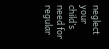neglect your child’s need for regular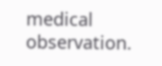medical observation.